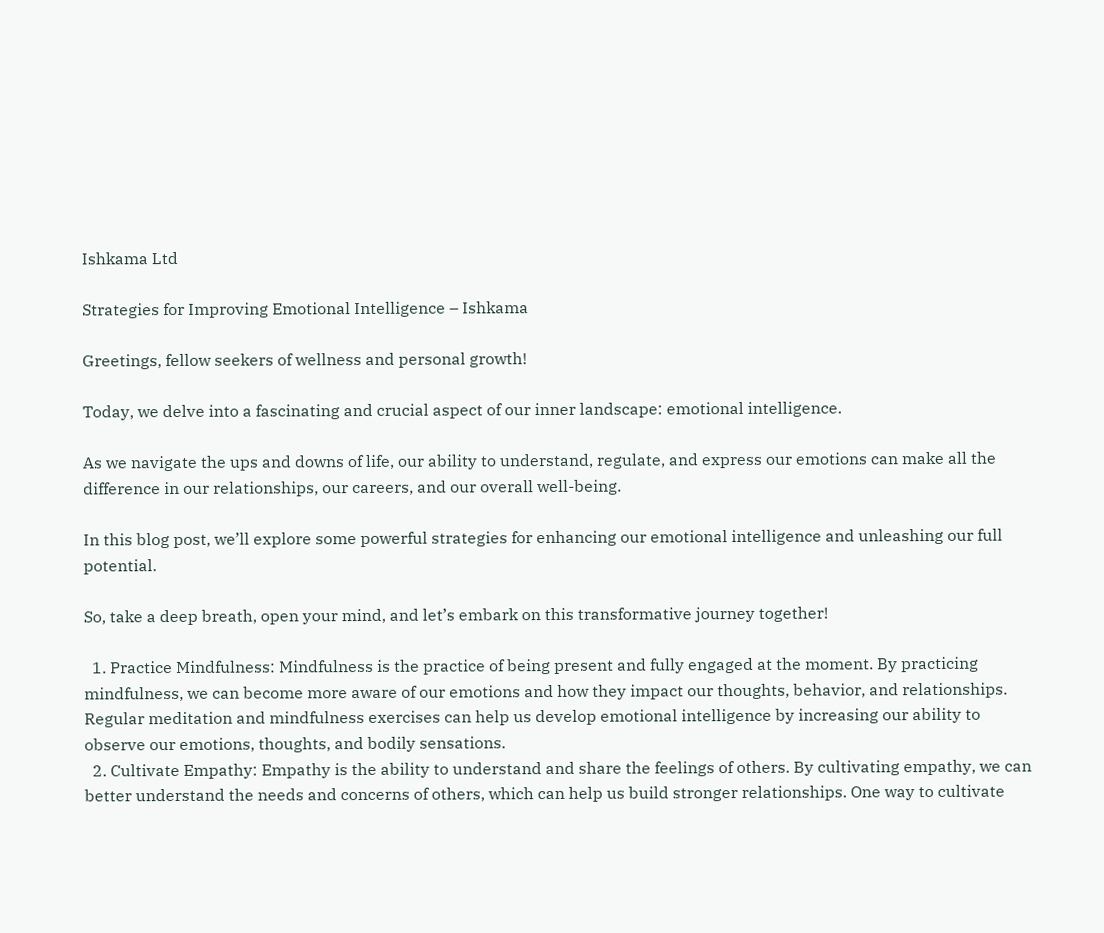Ishkama Ltd

Strategies for Improving Emotional Intelligence – Ishkama

Greetings, fellow seekers of wellness and personal growth!

Today, we delve into a fascinating and crucial aspect of our inner landscape: emotional intelligence.

As we navigate the ups and downs of life, our ability to understand, regulate, and express our emotions can make all the difference in our relationships, our careers, and our overall well-being.

In this blog post, we’ll explore some powerful strategies for enhancing our emotional intelligence and unleashing our full potential.

So, take a deep breath, open your mind, and let’s embark on this transformative journey together!

  1. Practice Mindfulness: Mindfulness is the practice of being present and fully engaged at the moment. By practicing mindfulness, we can become more aware of our emotions and how they impact our thoughts, behavior, and relationships. Regular meditation and mindfulness exercises can help us develop emotional intelligence by increasing our ability to observe our emotions, thoughts, and bodily sensations.
  2. Cultivate Empathy: Empathy is the ability to understand and share the feelings of others. By cultivating empathy, we can better understand the needs and concerns of others, which can help us build stronger relationships. One way to cultivate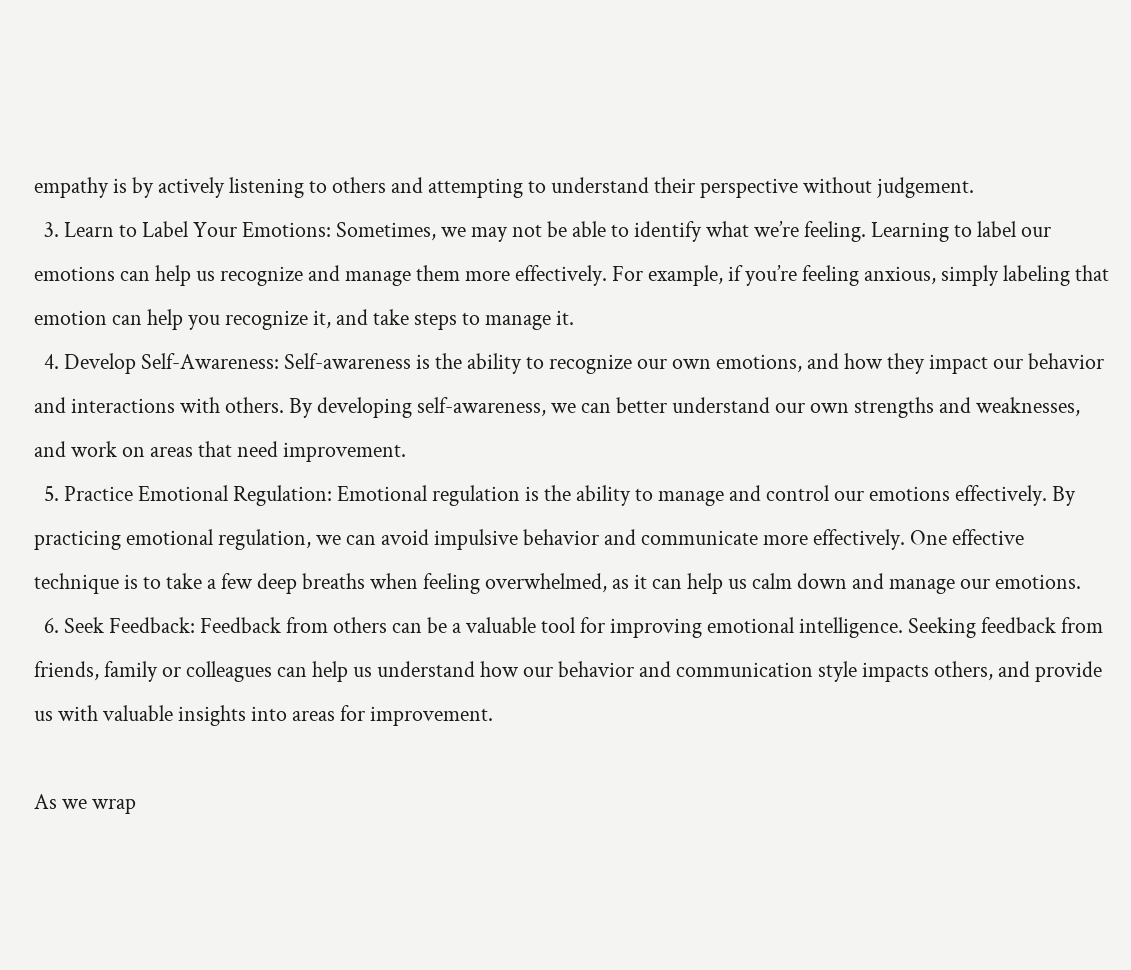empathy is by actively listening to others and attempting to understand their perspective without judgement.
  3. Learn to Label Your Emotions: Sometimes, we may not be able to identify what we’re feeling. Learning to label our emotions can help us recognize and manage them more effectively. For example, if you’re feeling anxious, simply labeling that emotion can help you recognize it, and take steps to manage it.
  4. Develop Self-Awareness: Self-awareness is the ability to recognize our own emotions, and how they impact our behavior and interactions with others. By developing self-awareness, we can better understand our own strengths and weaknesses, and work on areas that need improvement.
  5. Practice Emotional Regulation: Emotional regulation is the ability to manage and control our emotions effectively. By practicing emotional regulation, we can avoid impulsive behavior and communicate more effectively. One effective technique is to take a few deep breaths when feeling overwhelmed, as it can help us calm down and manage our emotions.
  6. Seek Feedback: Feedback from others can be a valuable tool for improving emotional intelligence. Seeking feedback from friends, family or colleagues can help us understand how our behavior and communication style impacts others, and provide us with valuable insights into areas for improvement.

As we wrap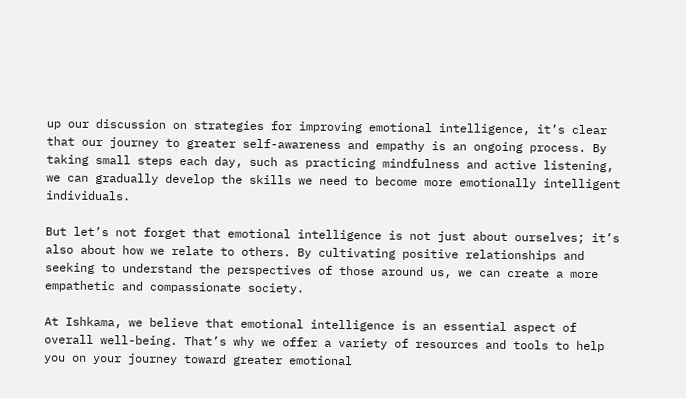up our discussion on strategies for improving emotional intelligence, it’s clear that our journey to greater self-awareness and empathy is an ongoing process. By taking small steps each day, such as practicing mindfulness and active listening, we can gradually develop the skills we need to become more emotionally intelligent individuals.

But let’s not forget that emotional intelligence is not just about ourselves; it’s also about how we relate to others. By cultivating positive relationships and seeking to understand the perspectives of those around us, we can create a more empathetic and compassionate society.

At Ishkama, we believe that emotional intelligence is an essential aspect of overall well-being. That’s why we offer a variety of resources and tools to help you on your journey toward greater emotional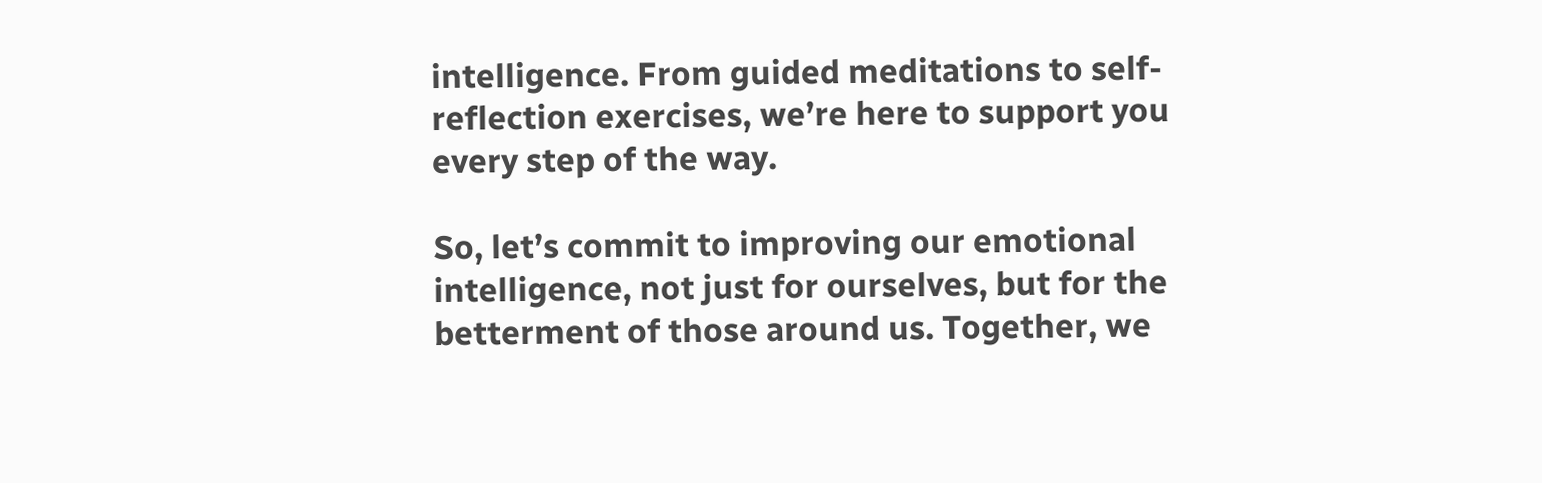intelligence. From guided meditations to self-reflection exercises, we’re here to support you every step of the way.

So, let’s commit to improving our emotional intelligence, not just for ourselves, but for the betterment of those around us. Together, we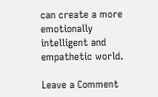can create a more emotionally intelligent and empathetic world.

Leave a Comment